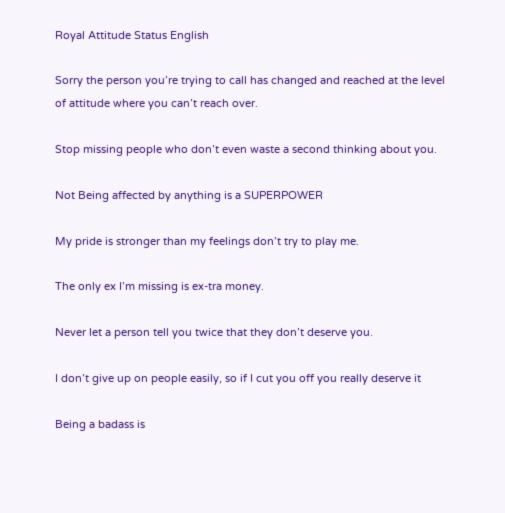Royal Attitude Status English

Sorry the person you’re trying to call has changed and reached at the level of attitude where you can’t reach over.

Stop missing people who don’t even waste a second thinking about you.

Not Being affected by anything is a SUPERPOWER

My pride is stronger than my feelings don’t try to play me.

The only ex I’m missing is ex-tra money.

Never let a person tell you twice that they don’t deserve you.

I don’t give up on people easily, so if I cut you off you really deserve it

Being a badass is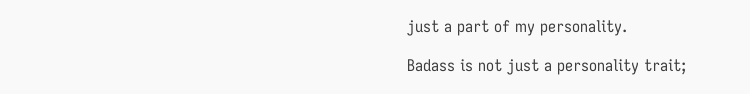just a part of my personality.

Badass is not just a personality trait;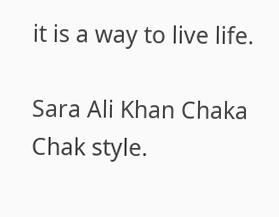it is a way to live life.

Sara Ali Khan Chaka Chak style.